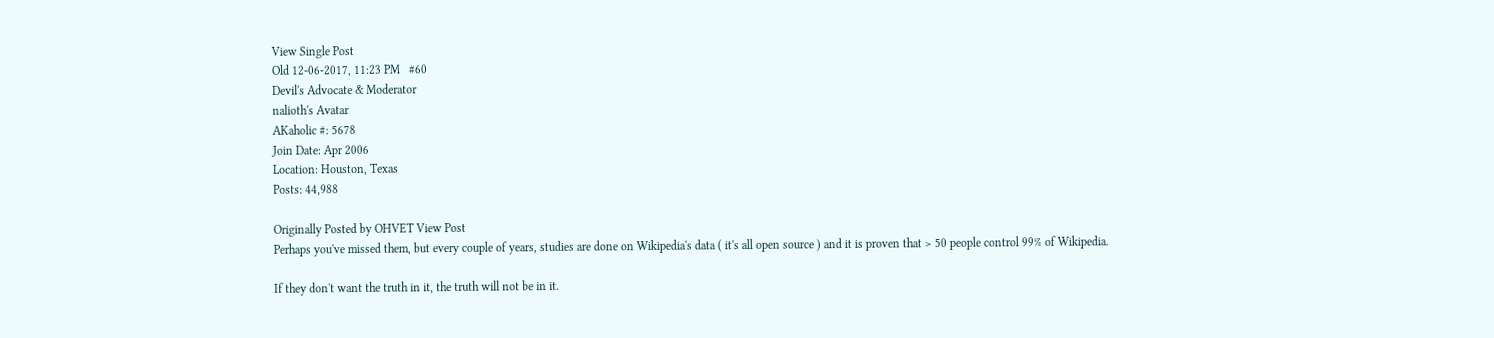View Single Post
Old 12-06-2017, 11:23 PM   #60
Devil's Advocate & Moderator
nalioth's Avatar
AKaholic #: 5678
Join Date: Apr 2006
Location: Houston, Texas
Posts: 44,988

Originally Posted by OHVET View Post
Perhaps you've missed them, but every couple of years, studies are done on Wikipedia's data ( it's all open source ) and it is proven that > 50 people control 99% of Wikipedia.

If they don't want the truth in it, the truth will not be in it.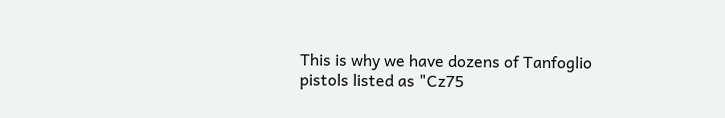This is why we have dozens of Tanfoglio pistols listed as "Cz75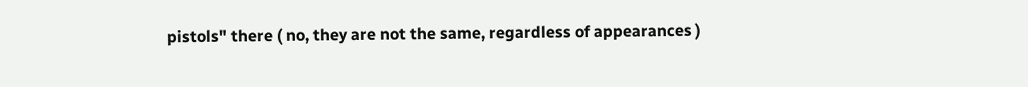pistols" there ( no, they are not the same, regardless of appearances )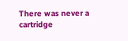There was never a cartridge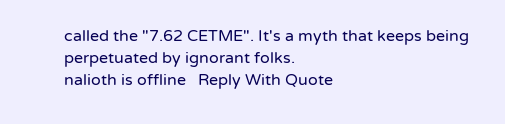called the "7.62 CETME". It's a myth that keeps being perpetuated by ignorant folks.
nalioth is offline   Reply With Quote